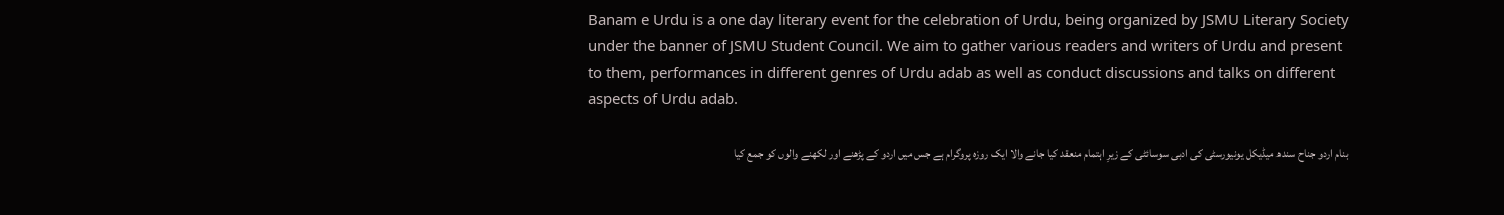Banam e Urdu is a one day literary event for the celebration of Urdu, being organized by JSMU Literary Society under the banner of JSMU Student Council. We aim to gather various readers and writers of Urdu and present to them, performances in different genres of Urdu adab as well as conduct discussions and talks on different aspects of Urdu adab.

بنام اردو جناح سندھ میڈیکل یونیورسٹی کی ادبی سوسائٹی کے زیرِ اہتمام منعقد کیا جانے والا ایک روزہ پروگرام ہے جس میں اردو کے پڑھنے اور لکھنے والوں کو جمع کیا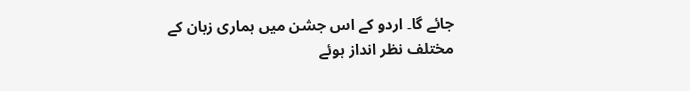جائے گا۔ اردو کے اس جشن میں ہماری زبان کے مختلف نظر انداز ہوئے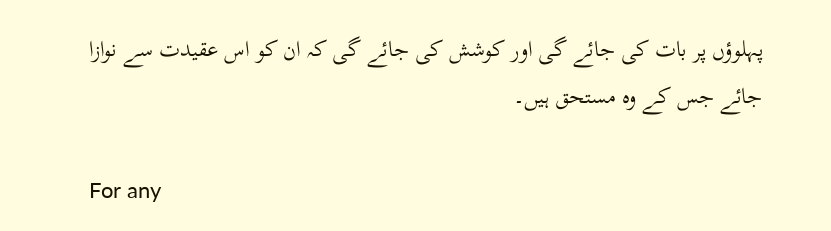پہلوؤں پر بات کی جائے گی اور کوشش کی جائے گی کہ ان کو اس عقیدت سے نوازا جائے جس کے وہ مستحق ہیں۔

For any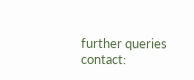further queries contact: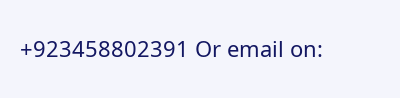+923458802391 Or email on: